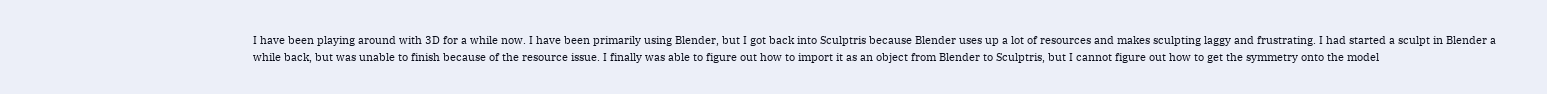I have been playing around with 3D for a while now. I have been primarily using Blender, but I got back into Sculptris because Blender uses up a lot of resources and makes sculpting laggy and frustrating. I had started a sculpt in Blender a while back, but was unable to finish because of the resource issue. I finally was able to figure out how to import it as an object from Blender to Sculptris, but I cannot figure out how to get the symmetry onto the model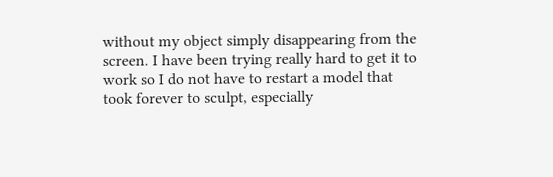without my object simply disappearing from the screen. I have been trying really hard to get it to work so I do not have to restart a model that took forever to sculpt, especially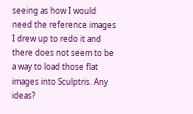seeing as how I would need the reference images I drew up to redo it and there does not seem to be a way to load those flat images into Sculptris. Any ideas?